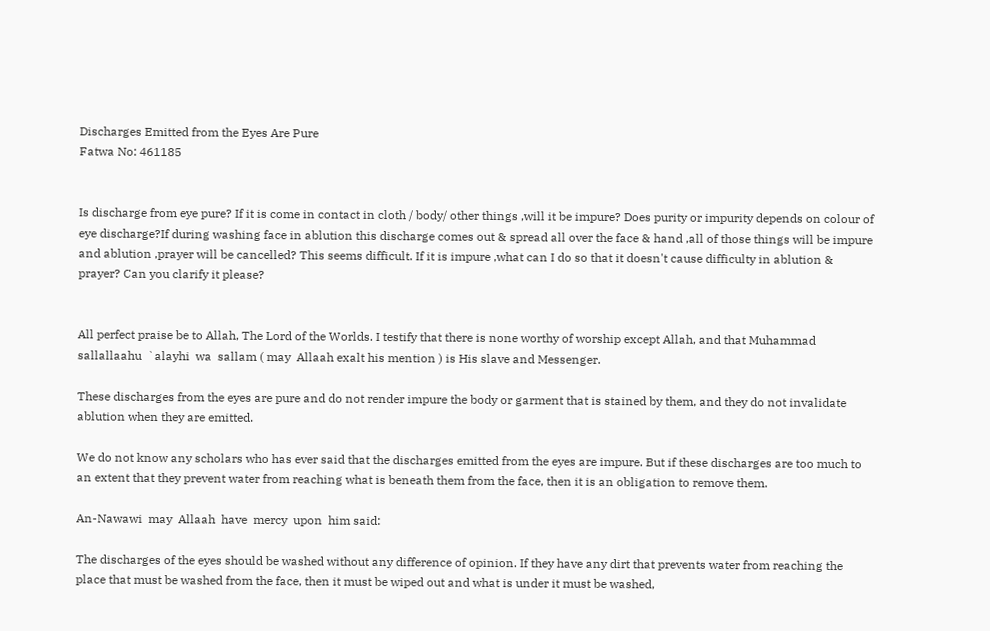Discharges Emitted from the Eyes Are Pure
Fatwa No: 461185


Is discharge from eye pure? If it is come in contact in cloth / body/ other things ,will it be impure? Does purity or impurity depends on colour of eye discharge?If during washing face in ablution this discharge comes out & spread all over the face & hand ,all of those things will be impure and ablution ,prayer will be cancelled? This seems difficult. If it is impure ,what can I do so that it doesn't cause difficulty in ablution & prayer? Can you clarify it please?


All perfect praise be to Allah, The Lord of the Worlds. I testify that there is none worthy of worship except Allah, and that Muhammad  sallallaahu  `alayhi  wa  sallam ( may  Allaah exalt his mention ) is His slave and Messenger.

These discharges from the eyes are pure and do not render impure the body or garment that is stained by them, and they do not invalidate ablution when they are emitted.

We do not know any scholars who has ever said that the discharges emitted from the eyes are impure. But if these discharges are too much to an extent that they prevent water from reaching what is beneath them from the face, then it is an obligation to remove them.

An-Nawawi  may  Allaah  have  mercy  upon  him said:

The discharges of the eyes should be washed without any difference of opinion. If they have any dirt that prevents water from reaching the place that must be washed from the face, then it must be wiped out and what is under it must be washed,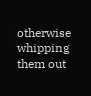otherwise whipping them out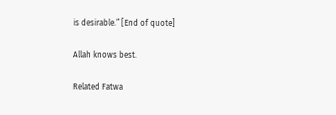is desirable.” [End of quote]

Allah knows best.

Related Fatwa